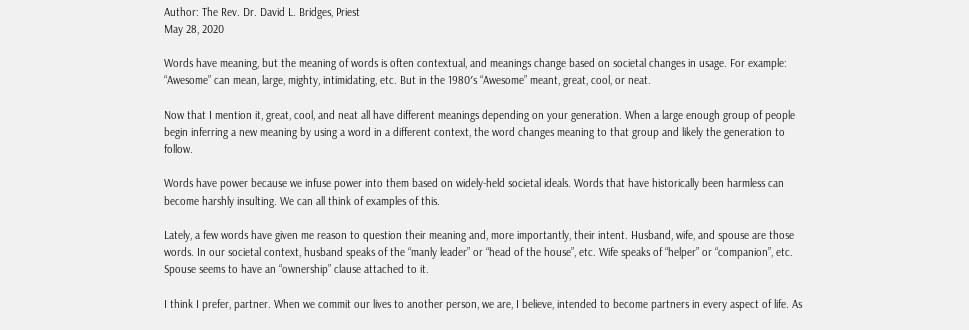Author: The Rev. Dr. David L. Bridges, Priest
May 28, 2020

Words have meaning, but the meaning of words is often contextual, and meanings change based on societal changes in usage. For example: “Awesome” can mean, large, mighty, intimidating, etc. But in the 1980′s “Awesome” meant, great, cool, or neat.

Now that I mention it, great, cool, and neat all have different meanings depending on your generation. When a large enough group of people begin inferring a new meaning by using a word in a different context, the word changes meaning to that group and likely the generation to follow.

Words have power because we infuse power into them based on widely-held societal ideals. Words that have historically been harmless can become harshly insulting. We can all think of examples of this.

Lately, a few words have given me reason to question their meaning and, more importantly, their intent. Husband, wife, and spouse are those words. In our societal context, husband speaks of the “manly leader” or “head of the house”, etc. Wife speaks of “helper” or “companion”, etc. Spouse seems to have an “ownership” clause attached to it.

I think I prefer, partner. When we commit our lives to another person, we are, I believe, intended to become partners in every aspect of life. As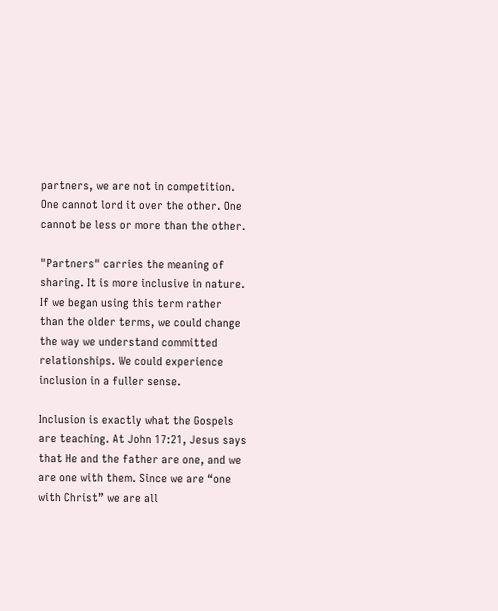partners, we are not in competition. One cannot lord it over the other. One cannot be less or more than the other.

"Partners" carries the meaning of sharing. It is more inclusive in nature. If we began using this term rather than the older terms, we could change the way we understand committed relationships. We could experience inclusion in a fuller sense.

Inclusion is exactly what the Gospels are teaching. At John 17:21, Jesus says that He and the father are one, and we are one with them. Since we are “one with Christ” we are all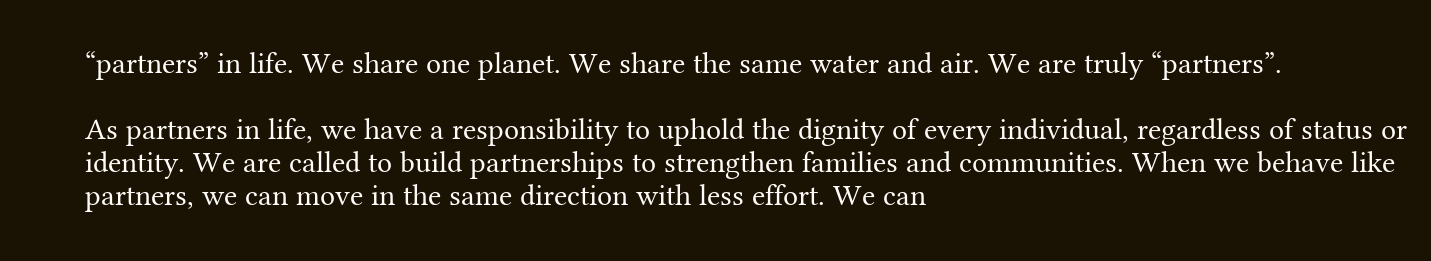“partners” in life. We share one planet. We share the same water and air. We are truly “partners”.

As partners in life, we have a responsibility to uphold the dignity of every individual, regardless of status or identity. We are called to build partnerships to strengthen families and communities. When we behave like partners, we can move in the same direction with less effort. We can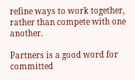refine ways to work together, rather than compete with one another.

Partners is a good word for committed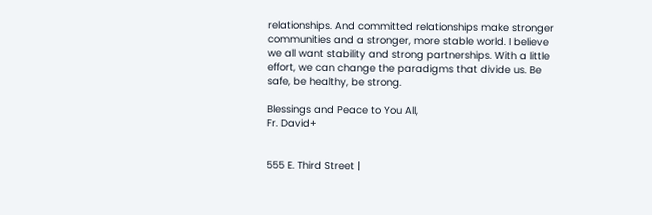relationships. And committed relationships make stronger communities and a stronger, more stable world. I believe we all want stability and strong partnerships. With a little effort, we can change the paradigms that divide us. Be safe, be healthy, be strong.

Blessings and Peace to You All,
Fr. David+


555 E. Third Street |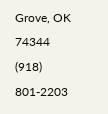Grove, OK 74344
(918) 801-2203